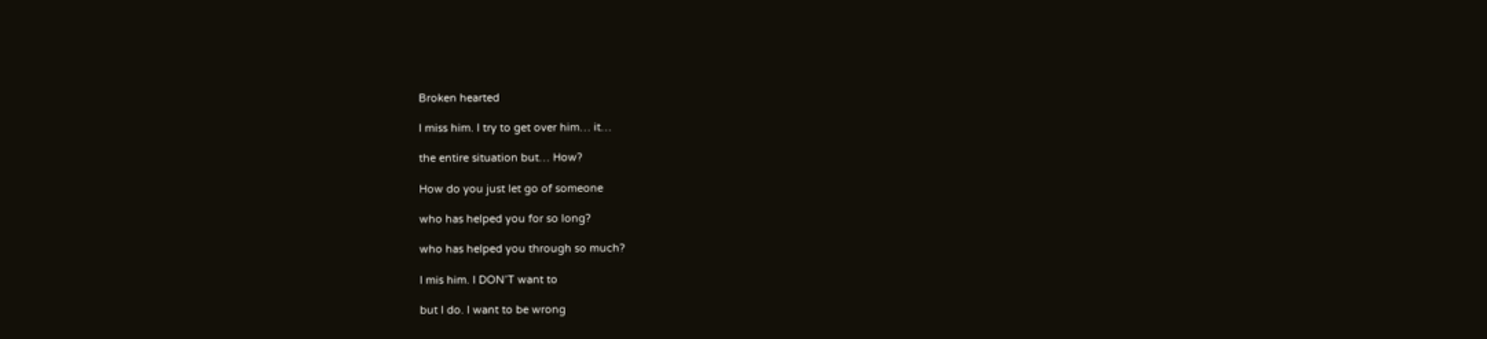Broken hearted

I miss him. I try to get over him… it…

the entire situation but… How?

How do you just let go of someone

who has helped you for so long?

who has helped you through so much?

I mis him. I DON’T want to

but I do. I want to be wrong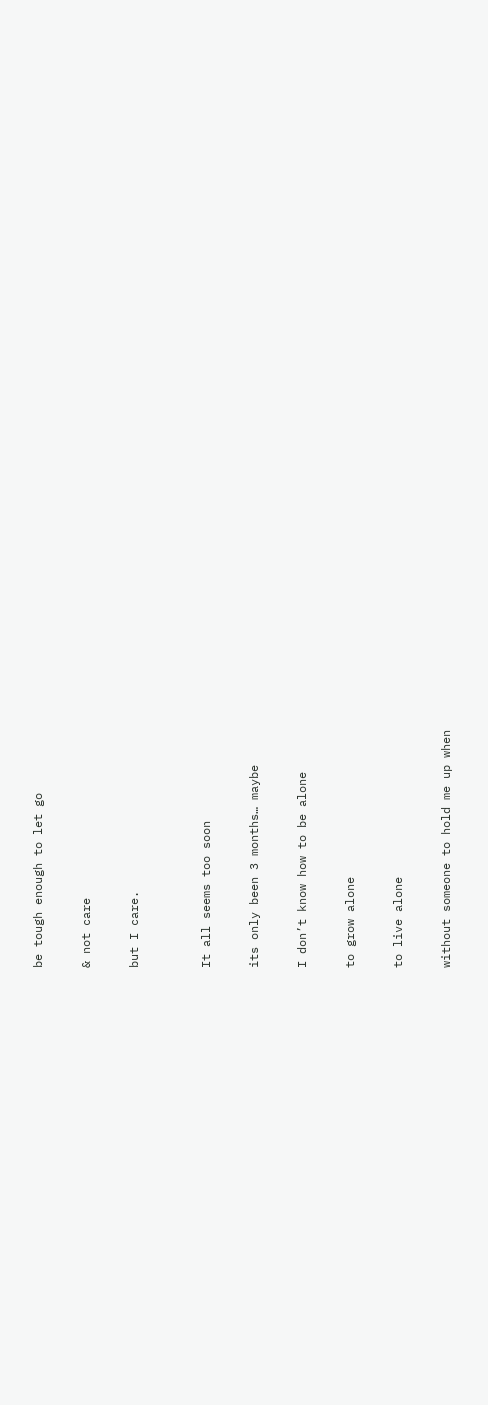be tough enough to let go

& not care

but I care.


It all seems too soon

its only been 3 months… maybe

I don’t know how to be alone

to grow alone

to live alone

without someone to hold me up when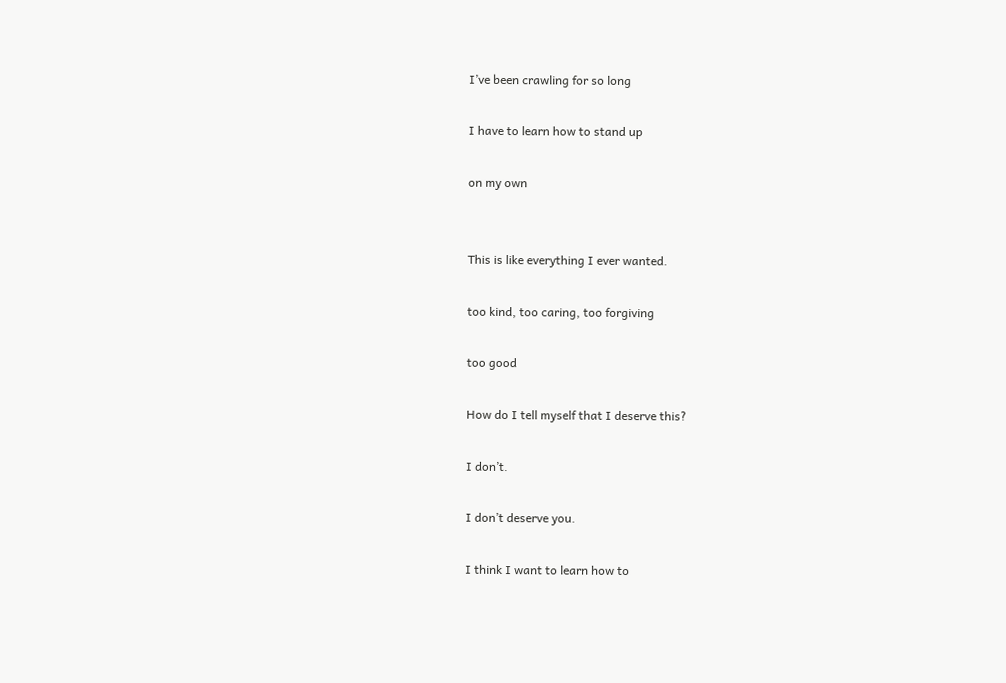I’ve been crawling for so long

I have to learn how to stand up

on my own


This is like everything I ever wanted.

too kind, too caring, too forgiving

too good

How do I tell myself that I deserve this?

I don’t.

I don’t deserve you.

I think I want to learn how to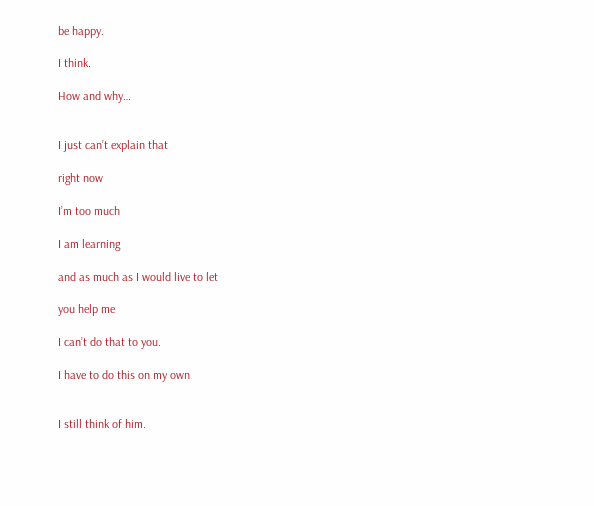be happy.

I think.

How and why…


I just can’t explain that

right now

I’m too much

I am learning

and as much as I would live to let

you help me

I can’t do that to you.

I have to do this on my own


I still think of him.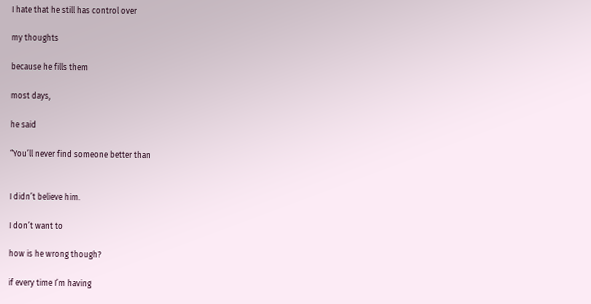I hate that he still has control over

my thoughts

because he fills them

most days,

he said

“You’ll never find someone better than


I didn’t believe him.

I don’t want to

how is he wrong though?

if every time I’m having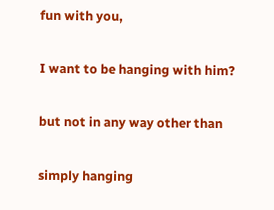fun with you,

I want to be hanging with him?

but not in any way other than

simply hanging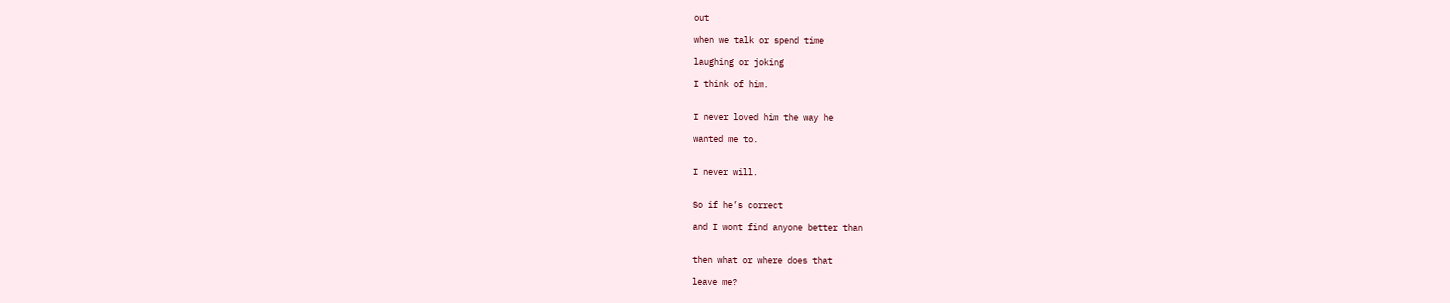out

when we talk or spend time

laughing or joking

I think of him.


I never loved him the way he

wanted me to.


I never will.


So if he’s correct

and I wont find anyone better than


then what or where does that

leave me?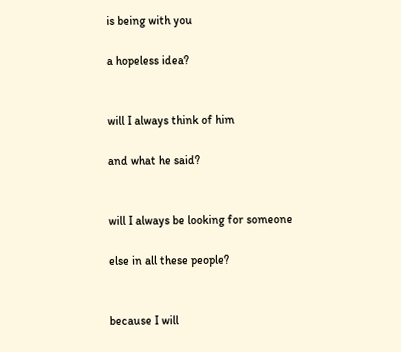is being with you

a hopeless idea?


will I always think of him

and what he said?


will I always be looking for someone

else in all these people?


because I will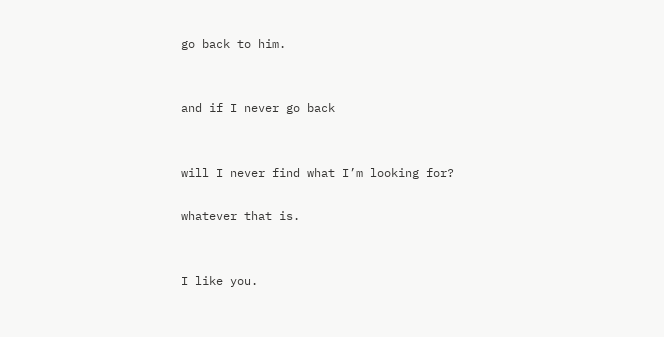go back to him.


and if I never go back


will I never find what I’m looking for?

whatever that is.


I like you.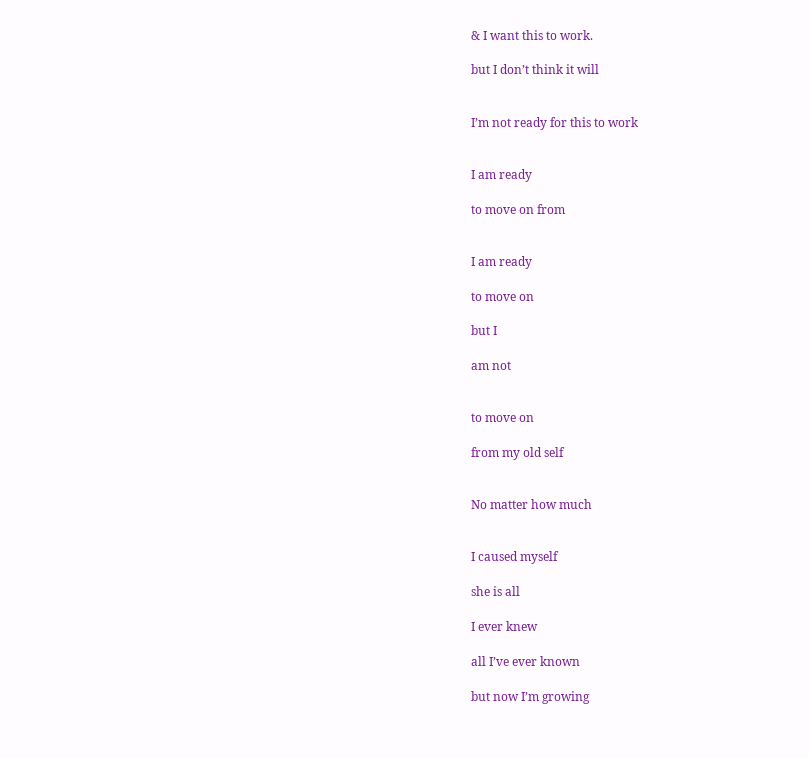& I want this to work.

but I don’t think it will


I’m not ready for this to work


I am ready

to move on from


I am ready

to move on

but I

am not


to move on

from my old self


No matter how much


I caused myself

she is all

I ever knew

all I’ve ever known

but now I’m growing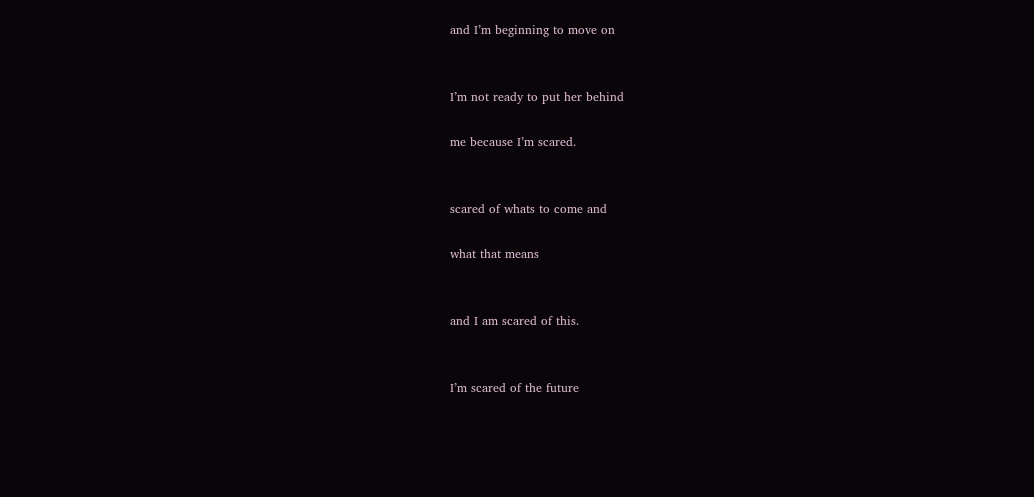and I’m beginning to move on


I’m not ready to put her behind

me because I’m scared.


scared of whats to come and

what that means


and I am scared of this.


I’m scared of the future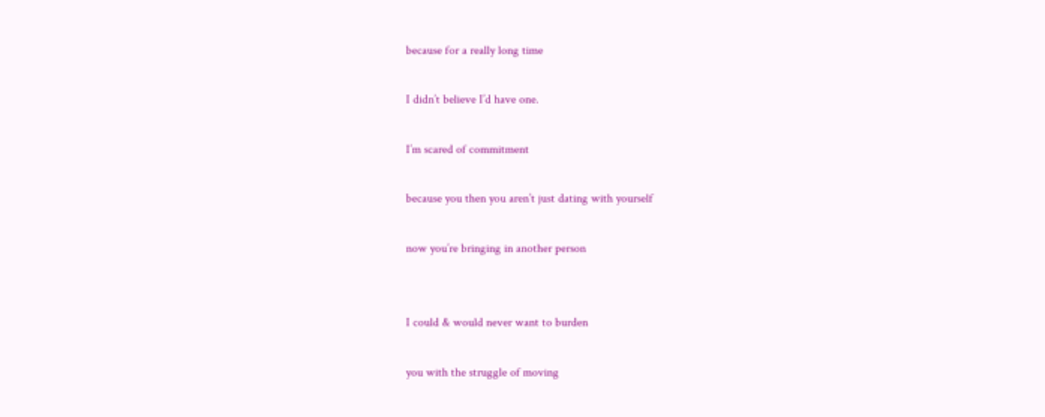because for a really long time

I didn’t believe I’d have one.

I’m scared of commitment

because you then you aren’t just dating with yourself

now you’re bringing in another person


I could & would never want to burden

you with the struggle of moving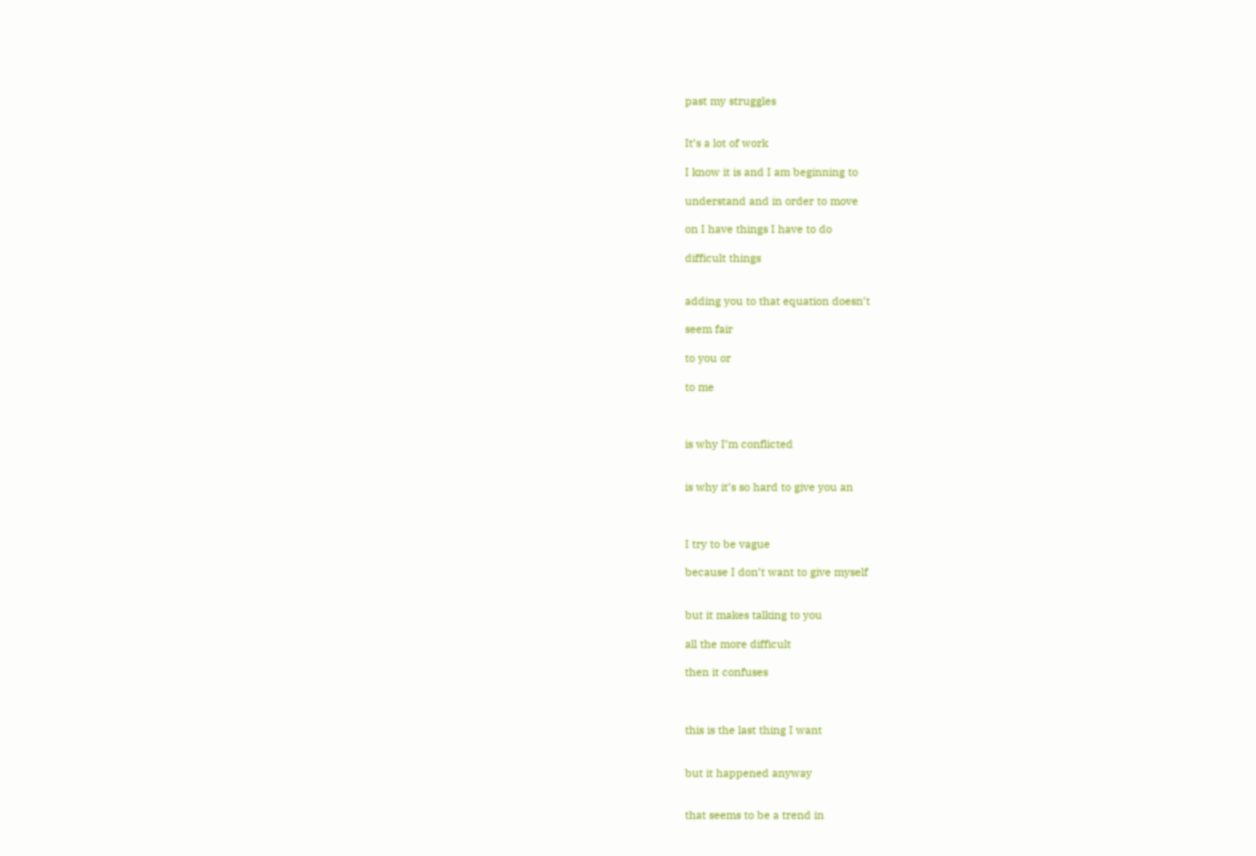past my struggles


It’s a lot of work

I know it is and I am beginning to

understand and in order to move

on I have things I have to do

difficult things


adding you to that equation doesn’t

seem fair

to you or

to me



is why I’m conflicted


is why it’s so hard to give you an



I try to be vague

because I don’t want to give myself


but it makes talking to you

all the more difficult

then it confuses



this is the last thing I want


but it happened anyway


that seems to be a trend in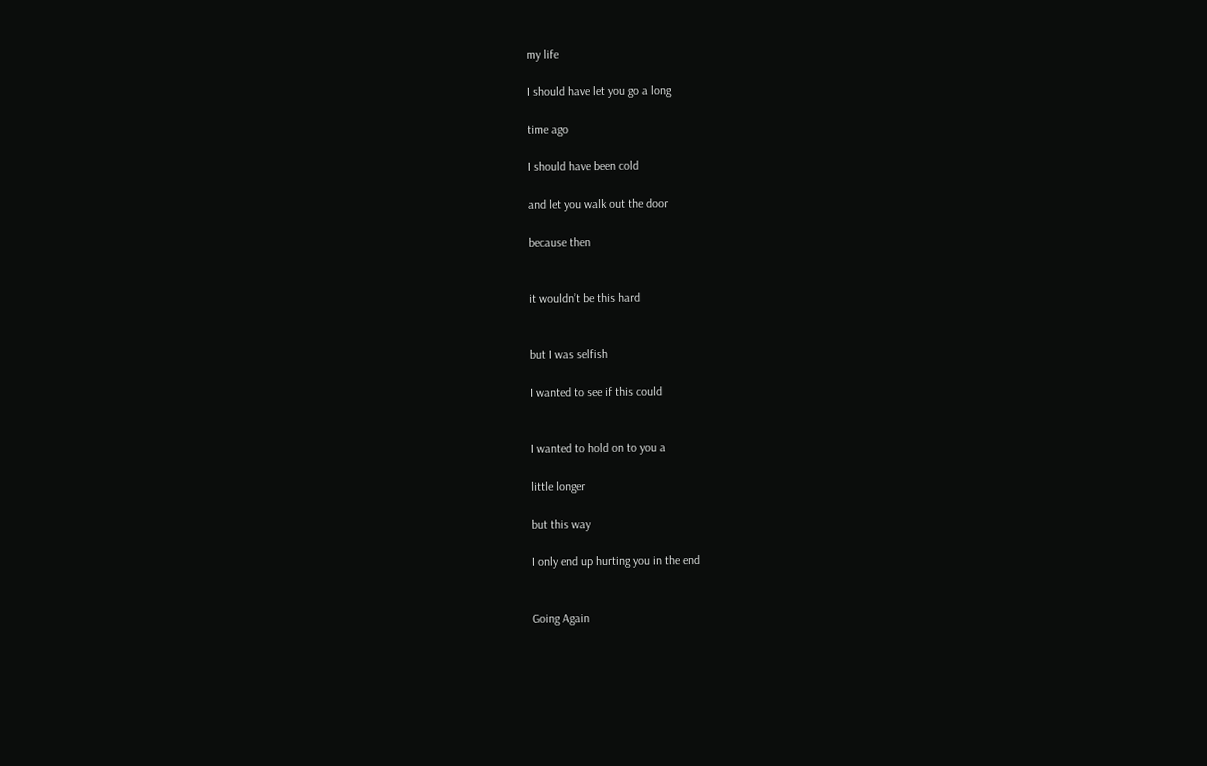my life

I should have let you go a long

time ago

I should have been cold

and let you walk out the door

because then


it wouldn’t be this hard


but I was selfish

I wanted to see if this could


I wanted to hold on to you a

little longer

but this way

I only end up hurting you in the end


Going Again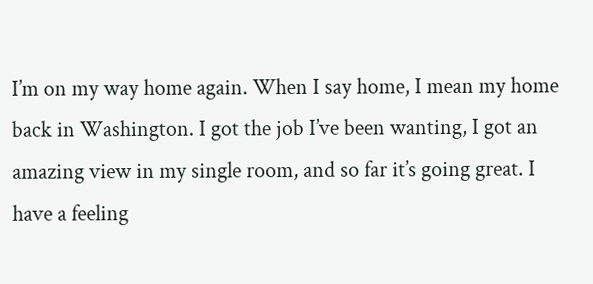I’m on my way home again. When I say home, I mean my home back in Washington. I got the job I’ve been wanting, I got an amazing view in my single room, and so far it’s going great. I have a feeling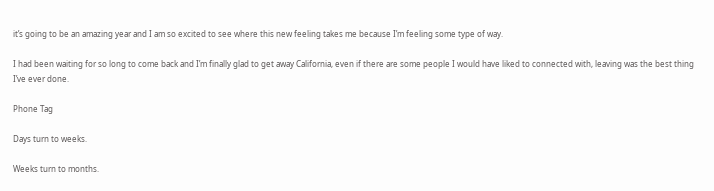it’s going to be an amazing year and I am so excited to see where this new feeling takes me because I’m feeling some type of way.

I had been waiting for so long to come back and I’m finally glad to get away California, even if there are some people I would have liked to connected with, leaving was the best thing I’ve ever done.

Phone Tag

Days turn to weeks.

Weeks turn to months.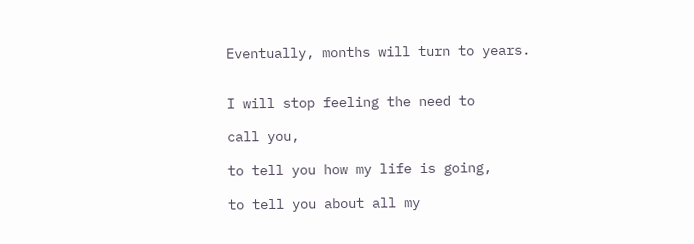Eventually, months will turn to years.


I will stop feeling the need to

call you,

to tell you how my life is going,

to tell you about all my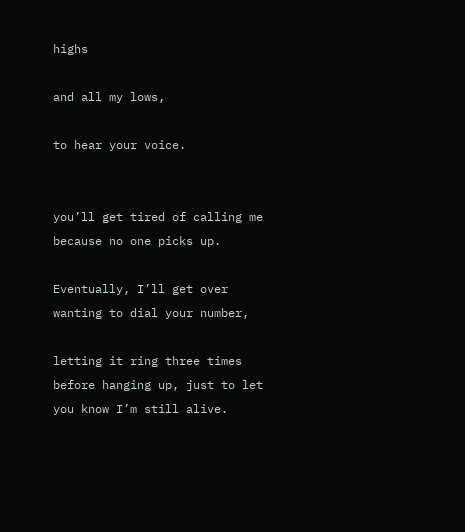highs

and all my lows,

to hear your voice.


you’ll get tired of calling me because no one picks up.

Eventually, I’ll get over wanting to dial your number,

letting it ring three times before hanging up, just to let you know I’m still alive.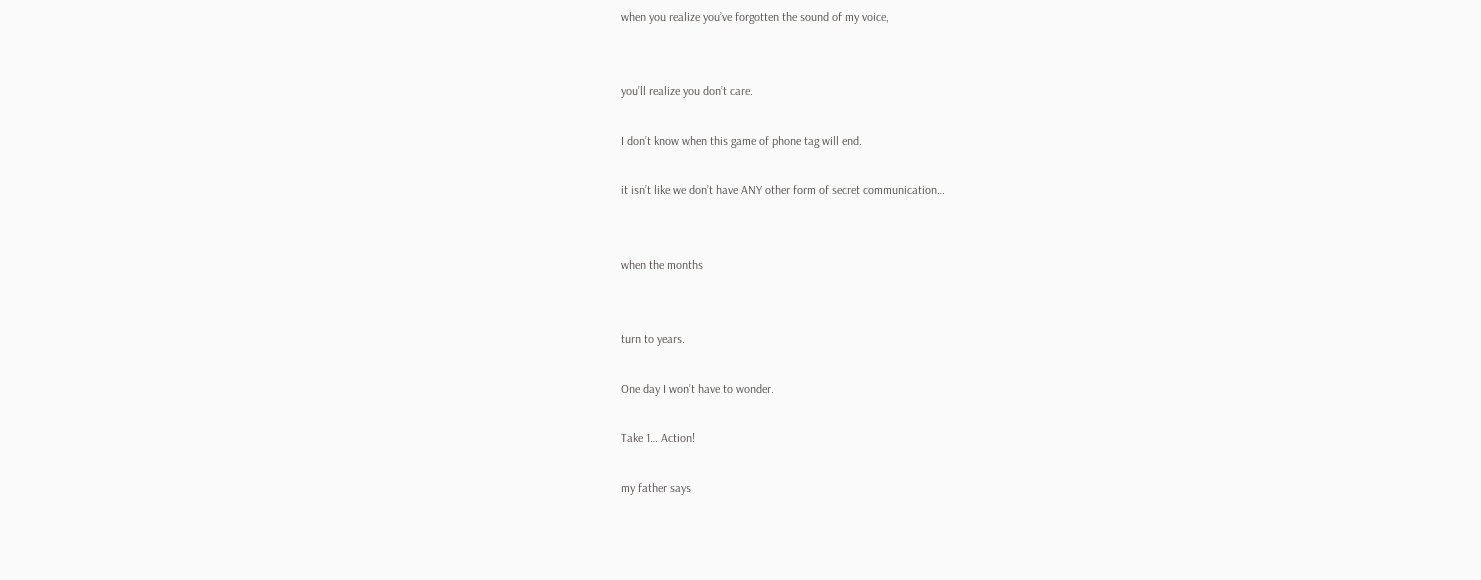when you realize you’ve forgotten the sound of my voice,


you’ll realize you don’t care.

I don’t know when this game of phone tag will end.

it isn’t like we don’t have ANY other form of secret communication…


when the months


turn to years.

One day I won’t have to wonder.

Take 1… Action!

my father says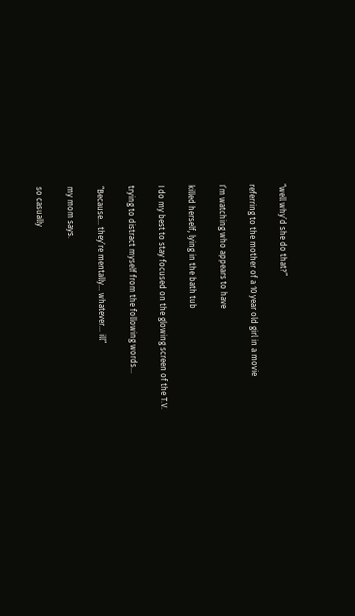“well why’d she do that?”

referring to the mother of a 10 year old girl in a movie

I’m watching who appears to have

killed herself, lying in the bath tub

I do my best to stay focused on the glowing screen of the T.V.

trying to distract myself from the following words…

“Because… they’re mentally… whatever… ill”

my mom says.

so casually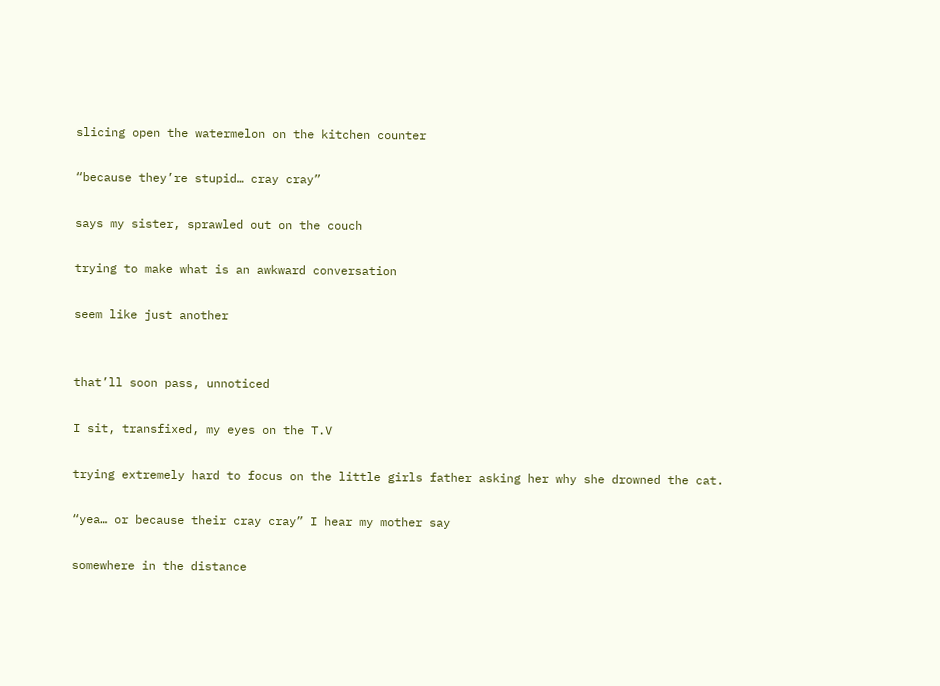slicing open the watermelon on the kitchen counter

“because they’re stupid… cray cray”

says my sister, sprawled out on the couch

trying to make what is an awkward conversation

seem like just another


that’ll soon pass, unnoticed

I sit, transfixed, my eyes on the T.V

trying extremely hard to focus on the little girls father asking her why she drowned the cat.

“yea… or because their cray cray” I hear my mother say

somewhere in the distance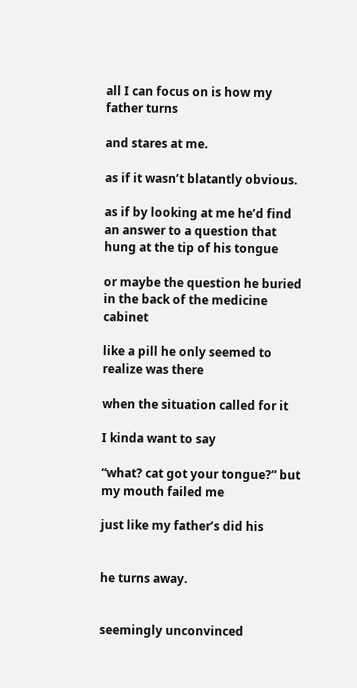all I can focus on is how my father turns

and stares at me.

as if it wasn’t blatantly obvious.

as if by looking at me he’d find an answer to a question that hung at the tip of his tongue

or maybe the question he buried in the back of the medicine cabinet

like a pill he only seemed to realize was there

when the situation called for it

I kinda want to say

“what? cat got your tongue?” but my mouth failed me

just like my father’s did his


he turns away.


seemingly unconvinced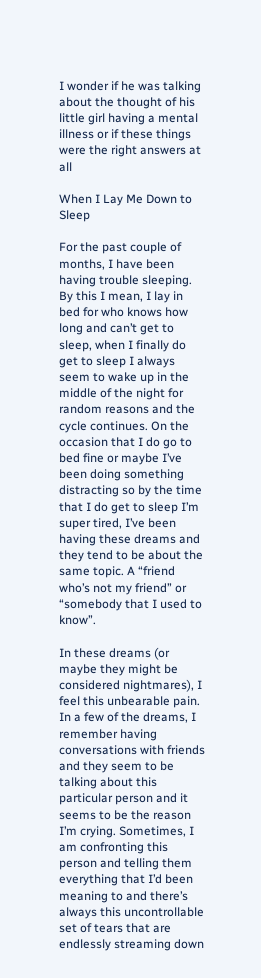I wonder if he was talking about the thought of his little girl having a mental illness or if these things were the right answers at all

When I Lay Me Down to Sleep

For the past couple of months, I have been having trouble sleeping. By this I mean, I lay in bed for who knows how long and can’t get to sleep, when I finally do get to sleep I always seem to wake up in the middle of the night for random reasons and the cycle continues. On the occasion that I do go to bed fine or maybe I’ve been doing something distracting so by the time that I do get to sleep I’m super tired, I’ve been having these dreams and they tend to be about the same topic. A “friend who’s not my friend” or “somebody that I used to know”.

In these dreams (or maybe they might be considered nightmares), I feel this unbearable pain. In a few of the dreams, I remember having conversations with friends and they seem to be talking about this particular person and it seems to be the reason I’m crying. Sometimes, I am confronting this person and telling them everything that I’d been meaning to and there’s always this uncontrollable set of tears that are endlessly streaming down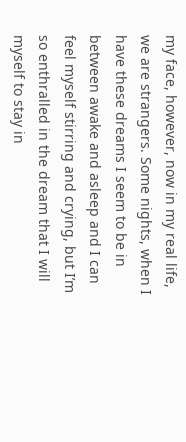my face, however, now in my real life, we are strangers. Some nights, when I have these dreams I seem to be in between awake and asleep and I can feel myself stirring and crying, but I’m so enthralled in the dream that I will myself to stay in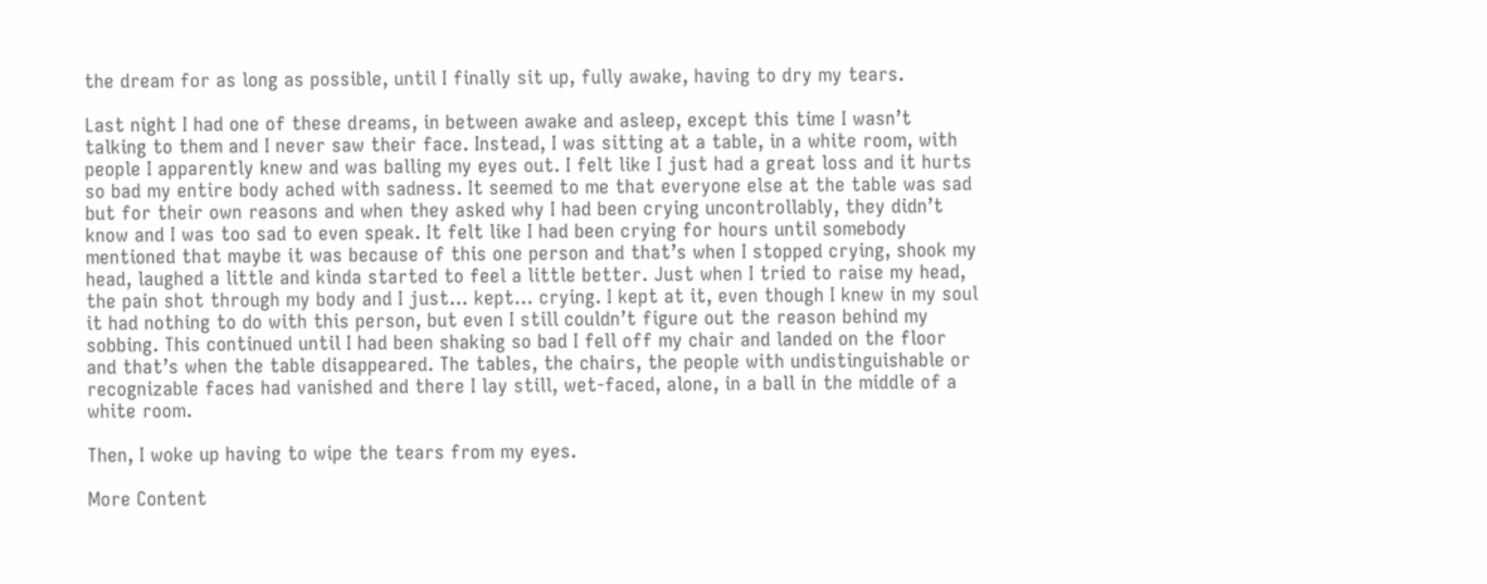the dream for as long as possible, until I finally sit up, fully awake, having to dry my tears.

Last night I had one of these dreams, in between awake and asleep, except this time I wasn’t talking to them and I never saw their face. Instead, I was sitting at a table, in a white room, with people I apparently knew and was balling my eyes out. I felt like I just had a great loss and it hurts so bad my entire body ached with sadness. It seemed to me that everyone else at the table was sad but for their own reasons and when they asked why I had been crying uncontrollably, they didn’t know and I was too sad to even speak. It felt like I had been crying for hours until somebody mentioned that maybe it was because of this one person and that’s when I stopped crying, shook my head, laughed a little and kinda started to feel a little better. Just when I tried to raise my head, the pain shot through my body and I just… kept… crying. I kept at it, even though I knew in my soul it had nothing to do with this person, but even I still couldn’t figure out the reason behind my sobbing. This continued until I had been shaking so bad I fell off my chair and landed on the floor and that’s when the table disappeared. The tables, the chairs, the people with undistinguishable or recognizable faces had vanished and there I lay still, wet-faced, alone, in a ball in the middle of a white room.

Then, I woke up having to wipe the tears from my eyes.

More Content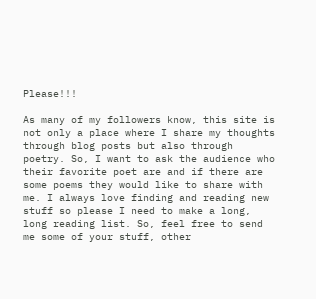Please!!!

As many of my followers know, this site is not only a place where I share my thoughts through blog posts but also through poetry. So, I want to ask the audience who their favorite poet are and if there are some poems they would like to share with me. I always love finding and reading new stuff so please I need to make a long, long reading list. So, feel free to send me some of your stuff, other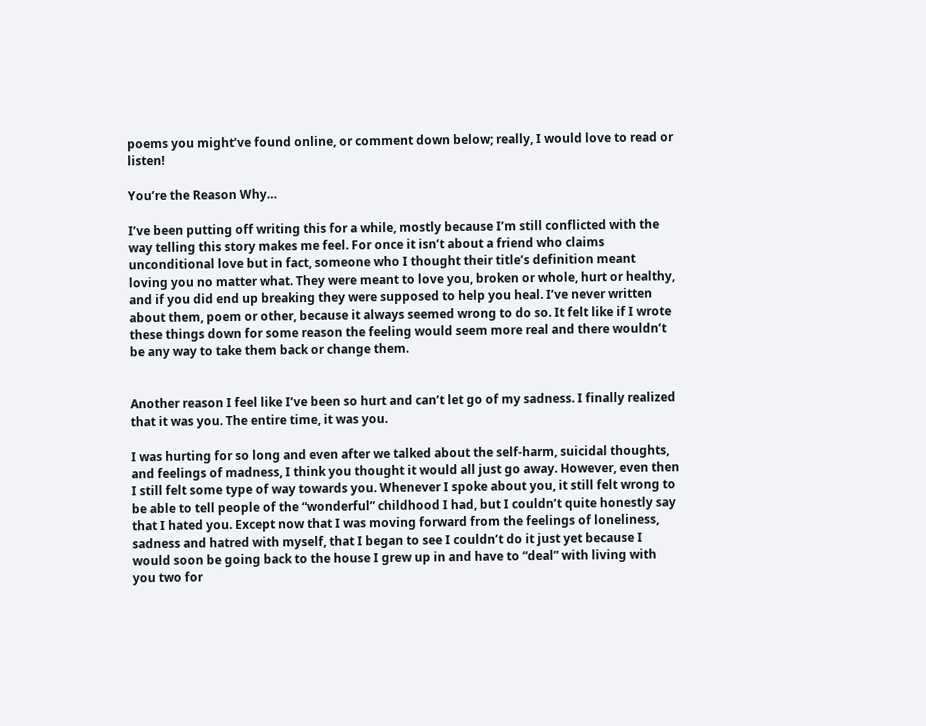poems you might’ve found online, or comment down below; really, I would love to read or listen!

You’re the Reason Why…

I’ve been putting off writing this for a while, mostly because I’m still conflicted with the way telling this story makes me feel. For once it isn’t about a friend who claims unconditional love but in fact, someone who I thought their title’s definition meant loving you no matter what. They were meant to love you, broken or whole, hurt or healthy, and if you did end up breaking they were supposed to help you heal. I’ve never written about them, poem or other, because it always seemed wrong to do so. It felt like if I wrote these things down for some reason the feeling would seem more real and there wouldn’t be any way to take them back or change them.


Another reason I feel like I’ve been so hurt and can’t let go of my sadness. I finally realized that it was you. The entire time, it was you.

I was hurting for so long and even after we talked about the self-harm, suicidal thoughts, and feelings of madness, I think you thought it would all just go away. However, even then I still felt some type of way towards you. Whenever I spoke about you, it still felt wrong to be able to tell people of the “wonderful” childhood I had, but I couldn’t quite honestly say that I hated you. Except now that I was moving forward from the feelings of loneliness, sadness and hatred with myself, that I began to see I couldn’t do it just yet because I would soon be going back to the house I grew up in and have to “deal” with living with you two for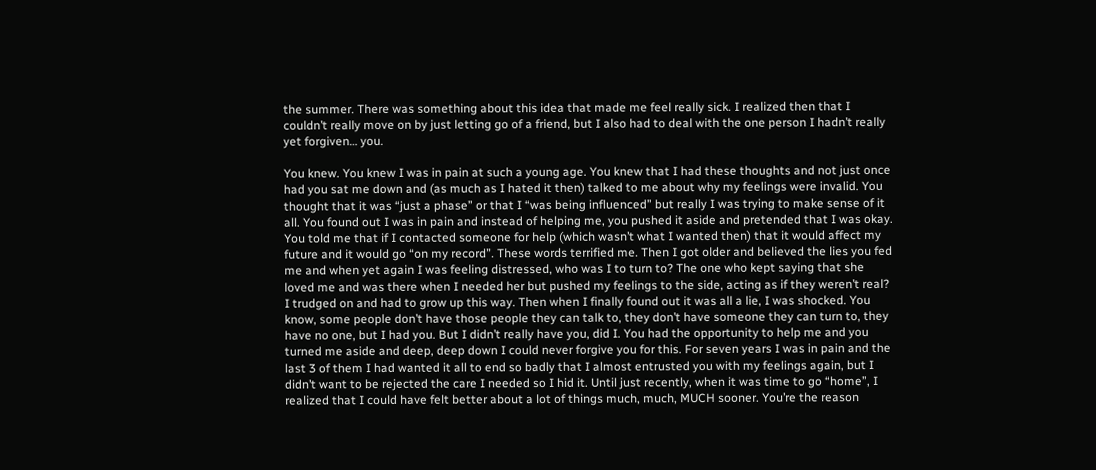the summer. There was something about this idea that made me feel really sick. I realized then that I couldn’t really move on by just letting go of a friend, but I also had to deal with the one person I hadn’t really yet forgiven… you.

You knew. You knew I was in pain at such a young age. You knew that I had these thoughts and not just once had you sat me down and (as much as I hated it then) talked to me about why my feelings were invalid. You thought that it was “just a phase” or that I “was being influenced” but really I was trying to make sense of it all. You found out I was in pain and instead of helping me, you pushed it aside and pretended that I was okay. You told me that if I contacted someone for help (which wasn’t what I wanted then) that it would affect my future and it would go “on my record”. These words terrified me. Then I got older and believed the lies you fed me and when yet again I was feeling distressed, who was I to turn to? The one who kept saying that she loved me and was there when I needed her but pushed my feelings to the side, acting as if they weren’t real? I trudged on and had to grow up this way. Then when I finally found out it was all a lie, I was shocked. You know, some people don’t have those people they can talk to, they don’t have someone they can turn to, they have no one, but I had you. But I didn’t really have you, did I. You had the opportunity to help me and you turned me aside and deep, deep down I could never forgive you for this. For seven years I was in pain and the last 3 of them I had wanted it all to end so badly that I almost entrusted you with my feelings again, but I didn’t want to be rejected the care I needed so I hid it. Until just recently, when it was time to go “home”, I realized that I could have felt better about a lot of things much, much, MUCH sooner. You’re the reason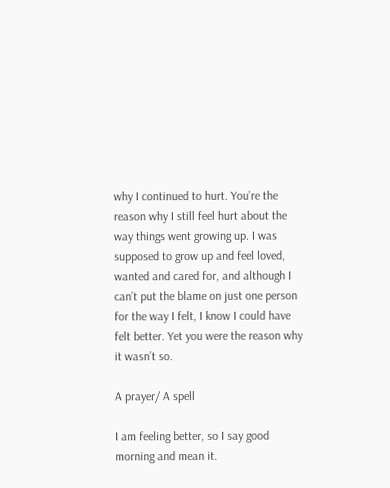why I continued to hurt. You’re the reason why I still feel hurt about the way things went growing up. I was supposed to grow up and feel loved,  wanted and cared for, and although I can’t put the blame on just one person for the way I felt, I know I could have felt better. Yet you were the reason why it wasn’t so.

A prayer/ A spell

I am feeling better, so I say good morning and mean it.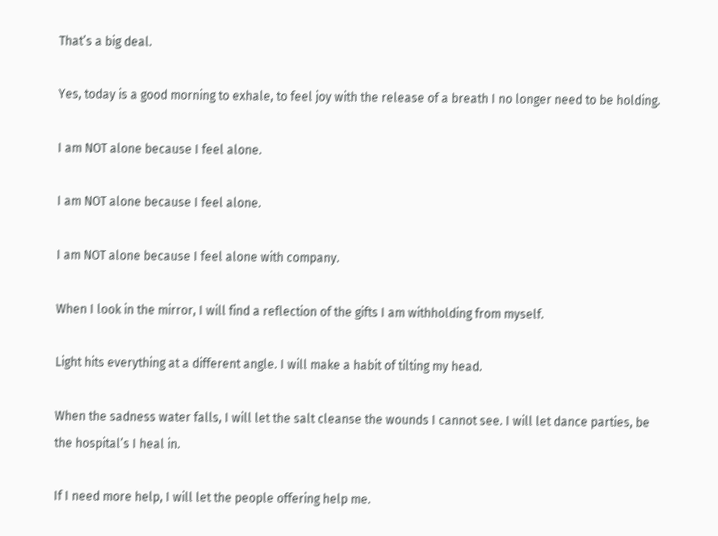That’s a big deal.

Yes, today is a good morning to exhale, to feel joy with the release of a breath I no longer need to be holding.

I am NOT alone because I feel alone.

I am NOT alone because I feel alone.

I am NOT alone because I feel alone with company.

When I look in the mirror, I will find a reflection of the gifts I am withholding from myself.

Light hits everything at a different angle. I will make a habit of tilting my head.

When the sadness water falls, I will let the salt cleanse the wounds I cannot see. I will let dance parties, be the hospital’s I heal in.

If I need more help, I will let the people offering help me.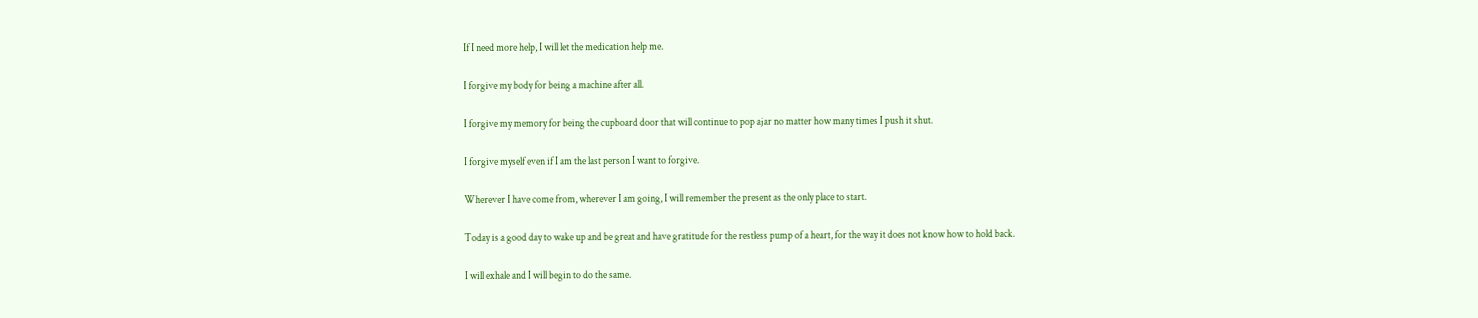If I need more help, I will let the medication help me.

I forgive my body for being a machine after all.

I forgive my memory for being the cupboard door that will continue to pop ajar no matter how many times I push it shut.

I forgive myself even if I am the last person I want to forgive.

Wherever I have come from, wherever I am going, I will remember the present as the only place to start.

Today is a good day to wake up and be great and have gratitude for the restless pump of a heart, for the way it does not know how to hold back.

I will exhale and I will begin to do the same.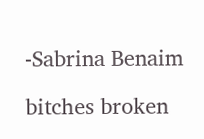-Sabrina Benaim

bitches broken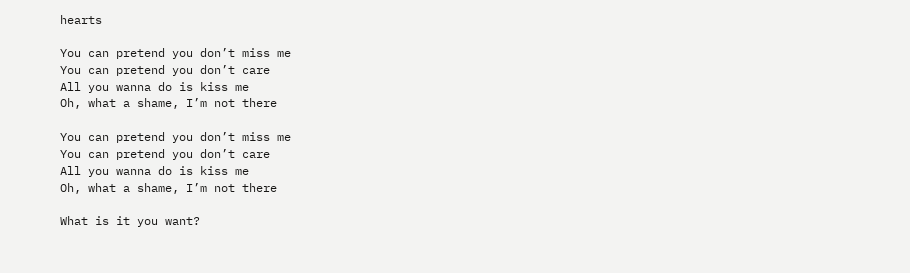hearts

You can pretend you don’t miss me
You can pretend you don’t care
All you wanna do is kiss me
Oh, what a shame, I’m not there

You can pretend you don’t miss me
You can pretend you don’t care
All you wanna do is kiss me
Oh, what a shame, I’m not there

What is it you want?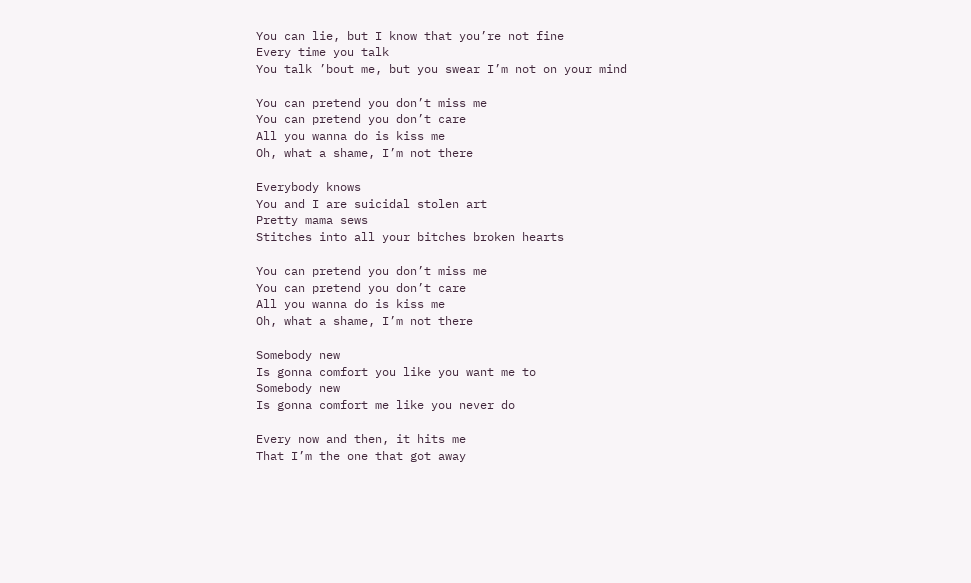You can lie, but I know that you’re not fine
Every time you talk
You talk ’bout me, but you swear I’m not on your mind

You can pretend you don’t miss me
You can pretend you don’t care
All you wanna do is kiss me
Oh, what a shame, I’m not there

Everybody knows
You and I are suicidal stolen art
Pretty mama sews
Stitches into all your bitches broken hearts

You can pretend you don’t miss me
You can pretend you don’t care
All you wanna do is kiss me
Oh, what a shame, I’m not there

Somebody new
Is gonna comfort you like you want me to
Somebody new
Is gonna comfort me like you never do

Every now and then, it hits me
That I’m the one that got away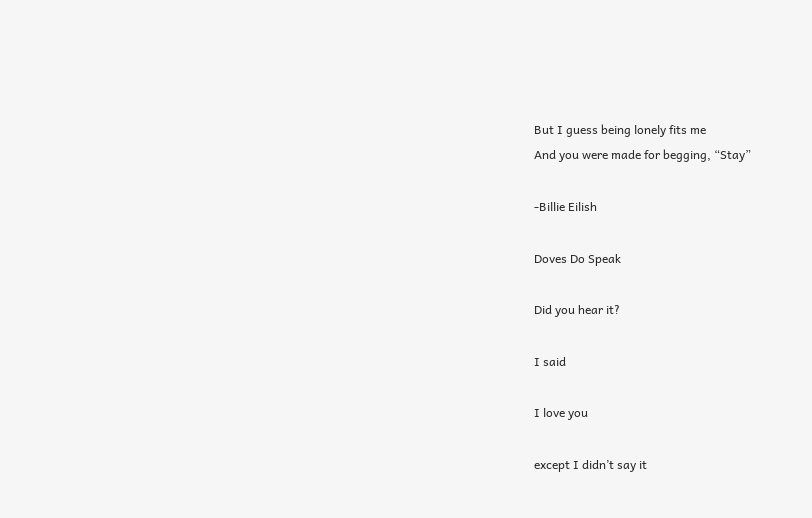But I guess being lonely fits me
And you were made for begging, “Stay”

-Billie Eilish

Doves Do Speak

Did you hear it?

I said

I love you

except I didn’t say it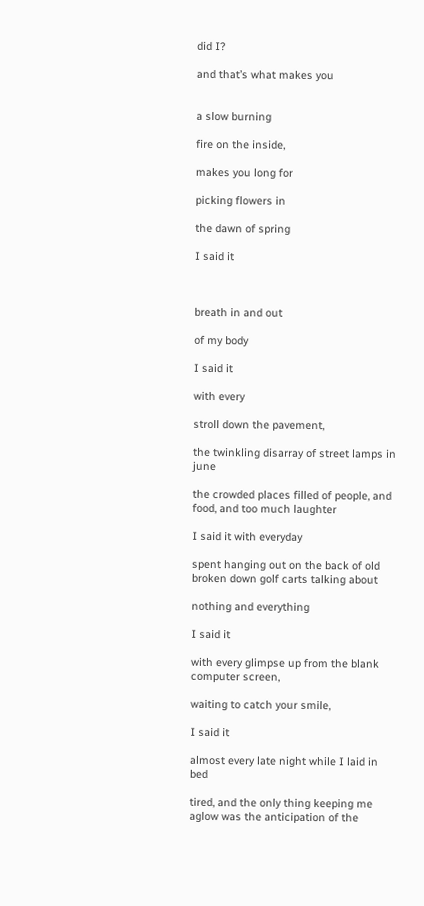did I?

and that’s what makes you


a slow burning

fire on the inside,

makes you long for

picking flowers in

the dawn of spring

I said it



breath in and out

of my body

I said it

with every

stroll down the pavement,

the twinkling disarray of street lamps in june

the crowded places filled of people, and food, and too much laughter

I said it with everyday

spent hanging out on the back of old broken down golf carts talking about

nothing and everything

I said it

with every glimpse up from the blank computer screen,

waiting to catch your smile,

I said it

almost every late night while I laid in bed

tired, and the only thing keeping me aglow was the anticipation of the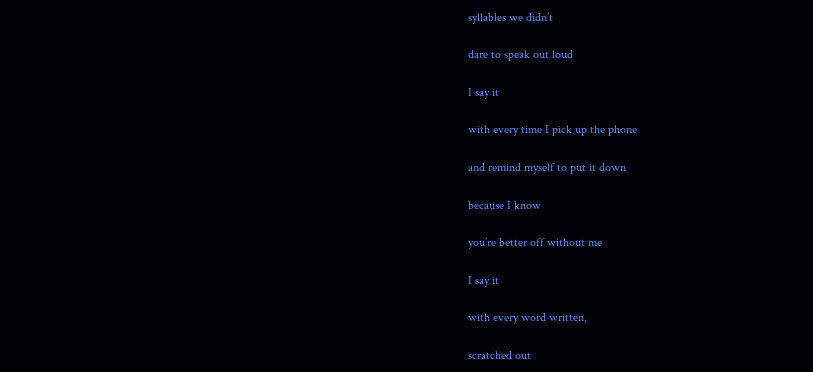syllables we didn’t

dare to speak out loud

I say it

with every time I pick up the phone

and remind myself to put it down

because I know

you’re better off without me

I say it

with every word written,

scratched out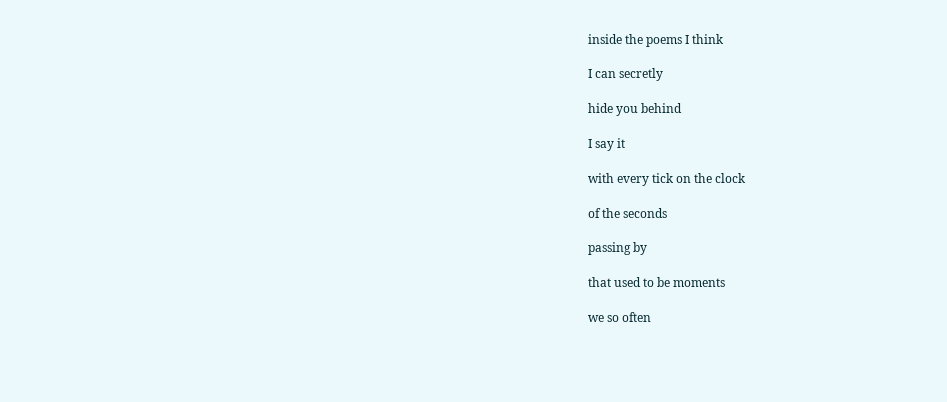inside the poems I think

I can secretly

hide you behind

I say it

with every tick on the clock

of the seconds

passing by

that used to be moments

we so often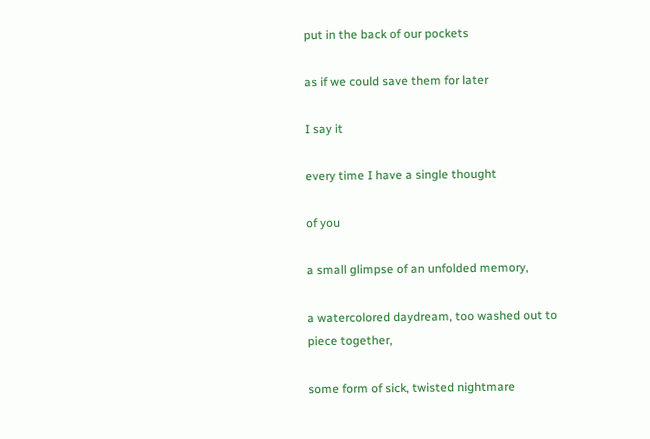put in the back of our pockets

as if we could save them for later

I say it

every time I have a single thought

of you

a small glimpse of an unfolded memory,

a watercolored daydream, too washed out to piece together,

some form of sick, twisted nightmare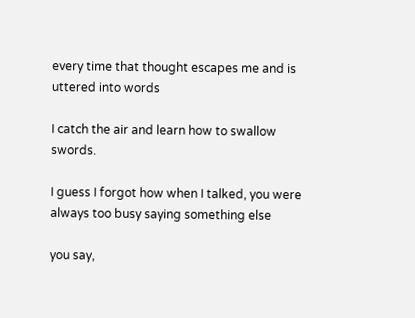every time that thought escapes me and is uttered into words

I catch the air and learn how to swallow swords.

I guess I forgot how when I talked, you were always too busy saying something else

you say,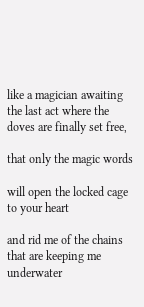like a magician awaiting the last act where the doves are finally set free,

that only the magic words

will open the locked cage to your heart

and rid me of the chains that are keeping me underwater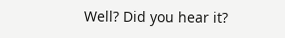Well? Did you hear it?